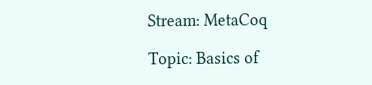Stream: MetaCoq

Topic: Basics of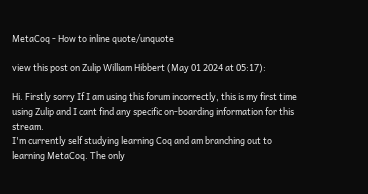MetaCoq - How to inline quote/unquote

view this post on Zulip William Hibbert (May 01 2024 at 05:17):

Hi. Firstly sorry If I am using this forum incorrectly, this is my first time using Zulip and I cant find any specific on-boarding information for this stream.
I'm currently self studying learning Coq and am branching out to learning MetaCoq. The only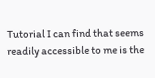Tutorial I can find that seems readily accessible to me is the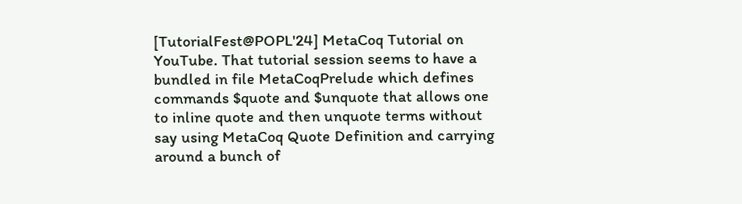[TutorialFest@POPL'24] MetaCoq Tutorial on YouTube. That tutorial session seems to have a bundled in file MetaCoqPrelude which defines commands $quote and $unquote that allows one to inline quote and then unquote terms without say using MetaCoq Quote Definition and carrying around a bunch of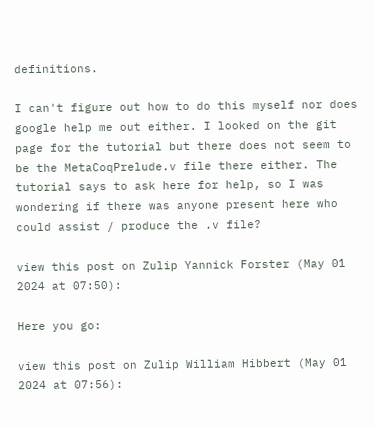definitions.

I can't figure out how to do this myself nor does google help me out either. I looked on the git page for the tutorial but there does not seem to be the MetaCoqPrelude.v file there either. The tutorial says to ask here for help, so I was wondering if there was anyone present here who could assist / produce the .v file?

view this post on Zulip Yannick Forster (May 01 2024 at 07:50):

Here you go:

view this post on Zulip William Hibbert (May 01 2024 at 07:56):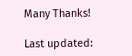Many Thanks!

Last updated: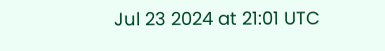Jul 23 2024 at 21:01 UTC